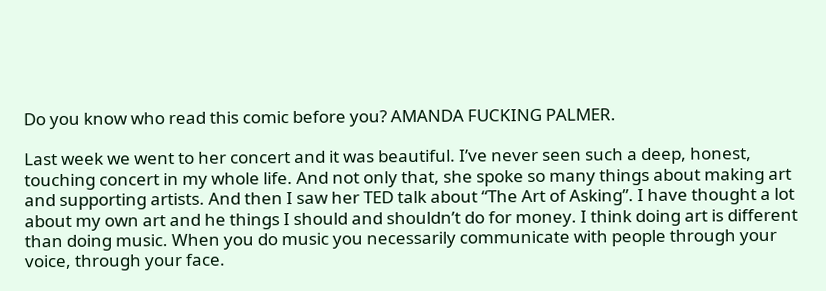Do you know who read this comic before you? AMANDA FUCKING PALMER.

Last week we went to her concert and it was beautiful. I’ve never seen such a deep, honest, touching concert in my whole life. And not only that, she spoke so many things about making art and supporting artists. And then I saw her TED talk about “The Art of Asking”. I have thought a lot about my own art and he things I should and shouldn’t do for money. I think doing art is different than doing music. When you do music you necessarily communicate with people through your voice, through your face.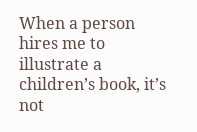When a person hires me to illustrate a children’s book, it’s not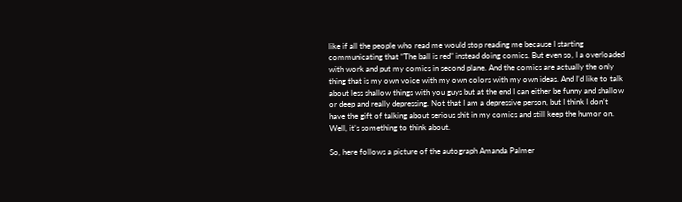like if all the people who read me would stop reading me because I starting communicating that “The ball is red” instead doing comics. But even so, I a overloaded with work and put my comics in second plane. And the comics are actually the only thing that is my own voice with my own colors with my own ideas. And I’d like to talk about less shallow things with you guys but at the end I can either be funny and shallow or deep and really depressing. Not that I am a depressive person, but I think I don’t have the gift of talking about serious shit in my comics and still keep the humor on. Well, it’s something to think about.

So, here follows a picture of the autograph Amanda Palmer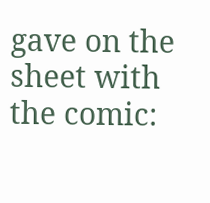gave on the sheet with the comic: